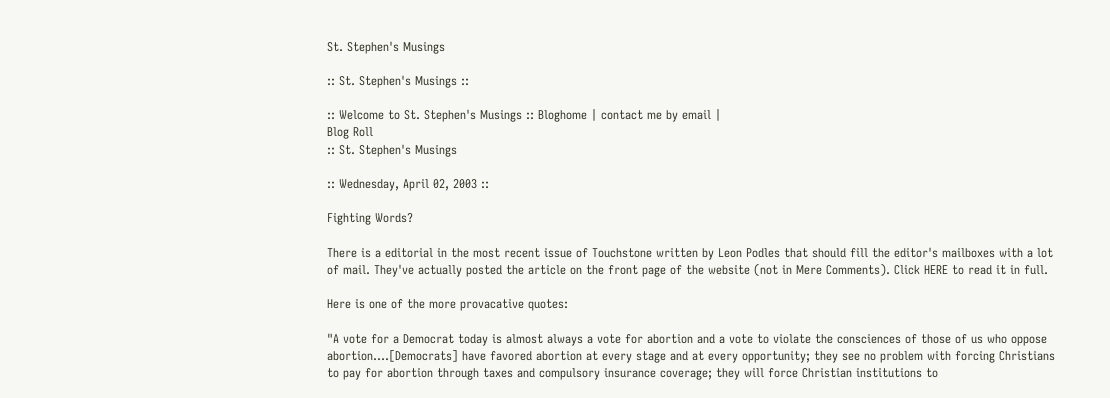St. Stephen's Musings

:: St. Stephen's Musings ::

:: Welcome to St. Stephen's Musings :: Bloghome | contact me by email |
Blog Roll
:: St. Stephen's Musings

:: Wednesday, April 02, 2003 ::

Fighting Words?

There is a editorial in the most recent issue of Touchstone written by Leon Podles that should fill the editor's mailboxes with a lot of mail. They've actually posted the article on the front page of the website (not in Mere Comments). Click HERE to read it in full.

Here is one of the more provacative quotes:

"A vote for a Democrat today is almost always a vote for abortion and a vote to violate the consciences of those of us who oppose abortion....[Democrats] have favored abortion at every stage and at every opportunity; they see no problem with forcing Christians to pay for abortion through taxes and compulsory insurance coverage; they will force Christian institutions to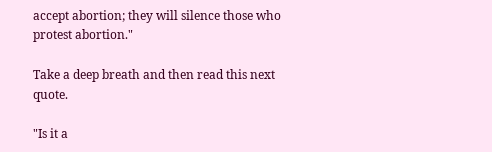accept abortion; they will silence those who protest abortion."

Take a deep breath and then read this next quote.

"Is it a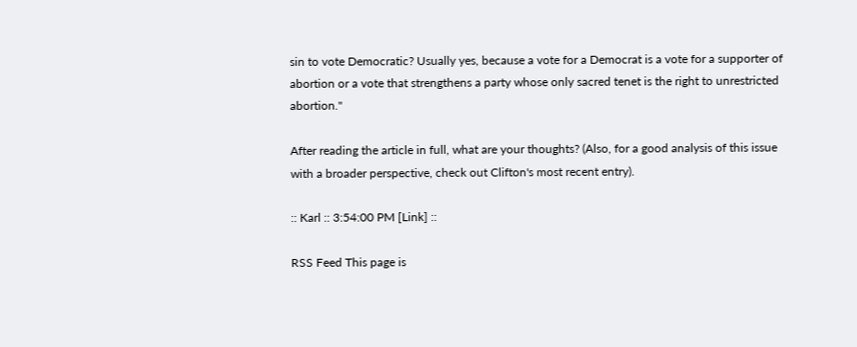sin to vote Democratic? Usually yes, because a vote for a Democrat is a vote for a supporter of abortion or a vote that strengthens a party whose only sacred tenet is the right to unrestricted abortion."

After reading the article in full, what are your thoughts? (Also, for a good analysis of this issue with a broader perspective, check out Clifton's most recent entry).

:: Karl :: 3:54:00 PM [Link] ::

RSS Feed This page is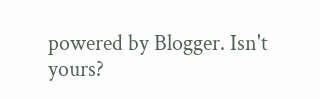powered by Blogger. Isn't yours?